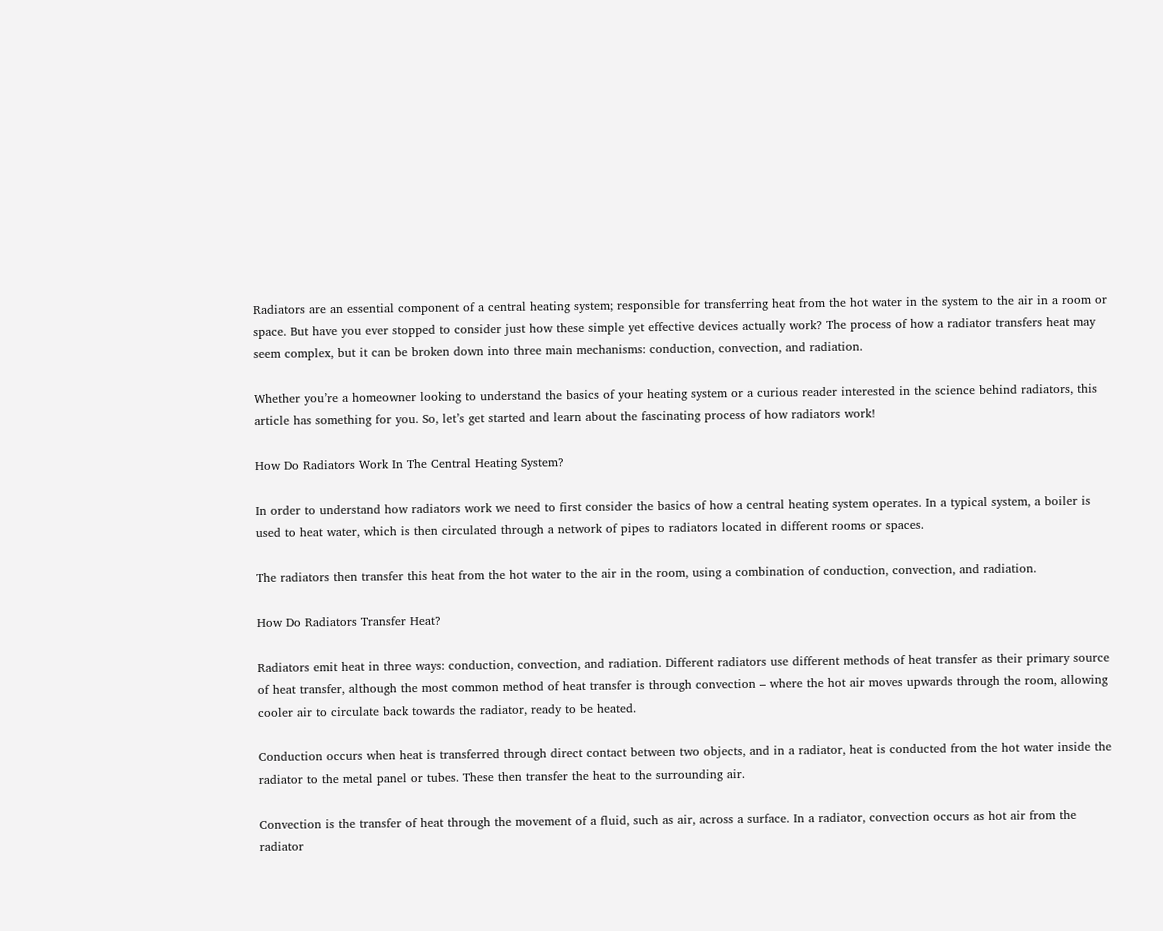Radiators are an essential component of a central heating system; responsible for transferring heat from the hot water in the system to the air in a room or space. But have you ever stopped to consider just how these simple yet effective devices actually work? The process of how a radiator transfers heat may seem complex, but it can be broken down into three main mechanisms: conduction, convection, and radiation.

Whether you’re a homeowner looking to understand the basics of your heating system or a curious reader interested in the science behind radiators, this article has something for you. So, let’s get started and learn about the fascinating process of how radiators work!

How Do Radiators Work In The Central Heating System?

In order to understand how radiators work we need to first consider the basics of how a central heating system operates. In a typical system, a boiler is used to heat water, which is then circulated through a network of pipes to radiators located in different rooms or spaces.

The radiators then transfer this heat from the hot water to the air in the room, using a combination of conduction, convection, and radiation.

How Do Radiators Transfer Heat?

Radiators emit heat in three ways: conduction, convection, and radiation. Different radiators use different methods of heat transfer as their primary source of heat transfer, although the most common method of heat transfer is through convection – where the hot air moves upwards through the room, allowing cooler air to circulate back towards the radiator, ready to be heated.

Conduction occurs when heat is transferred through direct contact between two objects, and in a radiator, heat is conducted from the hot water inside the radiator to the metal panel or tubes. These then transfer the heat to the surrounding air.

Convection is the transfer of heat through the movement of a fluid, such as air, across a surface. In a radiator, convection occurs as hot air from the radiator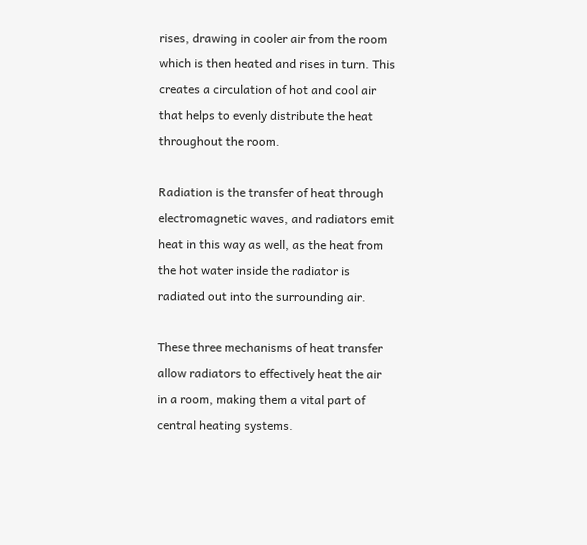rises, drawing in cooler air from the room which is then heated and rises in turn. This creates a circulation of hot and cool air that helps to evenly distribute the heat throughout the room.

Radiation is the transfer of heat through electromagnetic waves, and radiators emit heat in this way as well, as the heat from the hot water inside the radiator is radiated out into the surrounding air.

These three mechanisms of heat transfer allow radiators to effectively heat the air in a room, making them a vital part of central heating systems.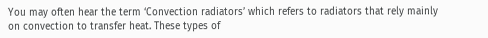You may often hear the term ‘Convection radiators’ which refers to radiators that rely mainly on convection to transfer heat. These types of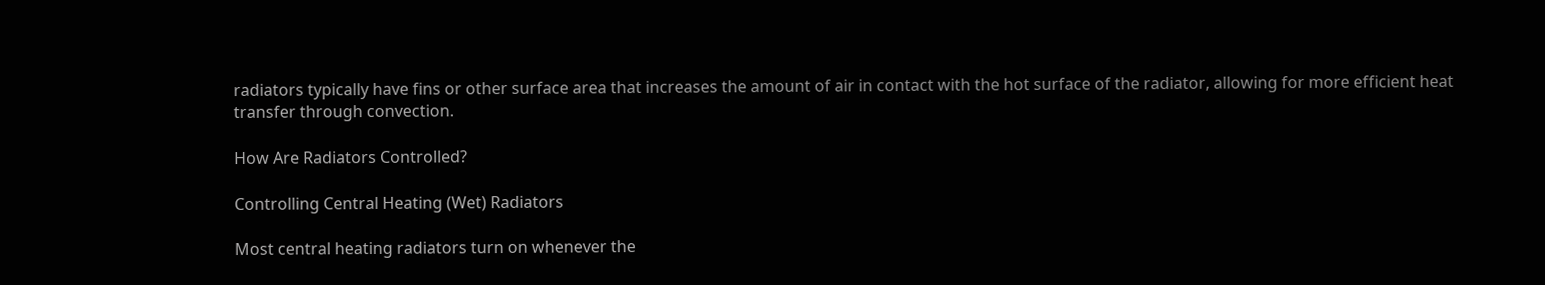radiators typically have fins or other surface area that increases the amount of air in contact with the hot surface of the radiator, allowing for more efficient heat transfer through convection.

How Are Radiators Controlled?

Controlling Central Heating (Wet) Radiators

Most central heating radiators turn on whenever the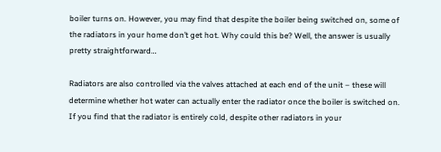boiler turns on. However, you may find that despite the boiler being switched on, some of the radiators in your home don’t get hot. Why could this be? Well, the answer is usually pretty straightforward…

Radiators are also controlled via the valves attached at each end of the unit – these will determine whether hot water can actually enter the radiator once the boiler is switched on. If you find that the radiator is entirely cold, despite other radiators in your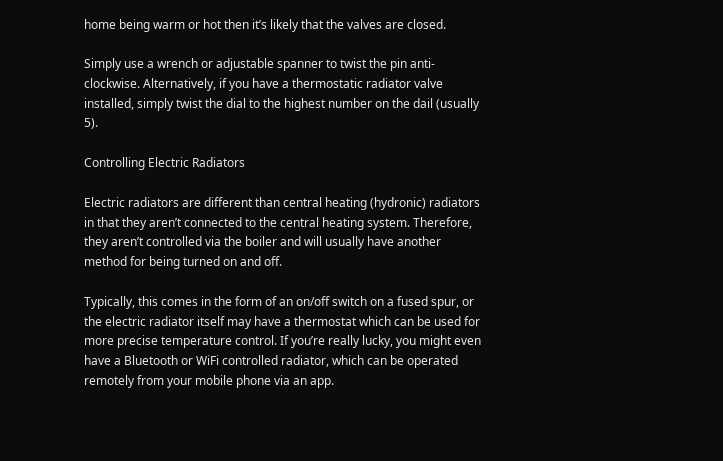home being warm or hot then it’s likely that the valves are closed.

Simply use a wrench or adjustable spanner to twist the pin anti-clockwise. Alternatively, if you have a thermostatic radiator valve installed, simply twist the dial to the highest number on the dail (usually 5).

Controlling Electric Radiators

Electric radiators are different than central heating (hydronic) radiators in that they aren’t connected to the central heating system. Therefore, they aren’t controlled via the boiler and will usually have another method for being turned on and off.

Typically, this comes in the form of an on/off switch on a fused spur, or the electric radiator itself may have a thermostat which can be used for more precise temperature control. If you’re really lucky, you might even have a Bluetooth or WiFi controlled radiator, which can be operated remotely from your mobile phone via an app.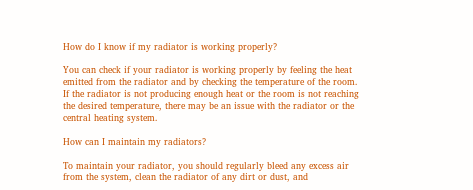How do I know if my radiator is working properly?

You can check if your radiator is working properly by feeling the heat emitted from the radiator and by checking the temperature of the room. If the radiator is not producing enough heat or the room is not reaching the desired temperature, there may be an issue with the radiator or the central heating system.

How can I maintain my radiators?

To maintain your radiator, you should regularly bleed any excess air from the system, clean the radiator of any dirt or dust, and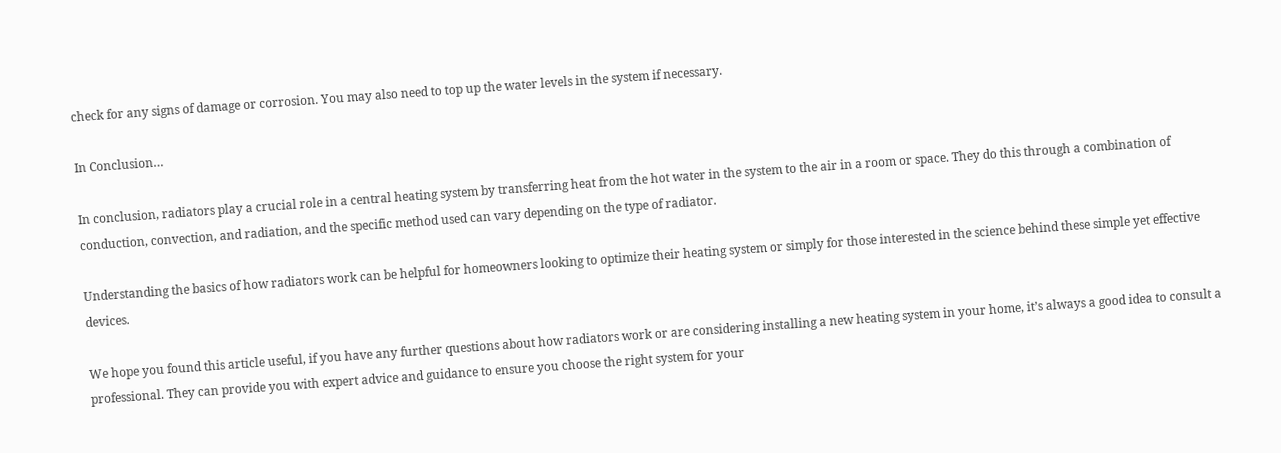check for any signs of damage or corrosion. You may also need to top up the water levels in the system if necessary.

In Conclusion…

In conclusion, radiators play a crucial role in a central heating system by transferring heat from the hot water in the system to the air in a room or space. They do this through a combination of conduction, convection, and radiation, and the specific method used can vary depending on the type of radiator.

Understanding the basics of how radiators work can be helpful for homeowners looking to optimize their heating system or simply for those interested in the science behind these simple yet effective devices.

We hope you found this article useful, if you have any further questions about how radiators work or are considering installing a new heating system in your home, it’s always a good idea to consult a professional. They can provide you with expert advice and guidance to ensure you choose the right system for your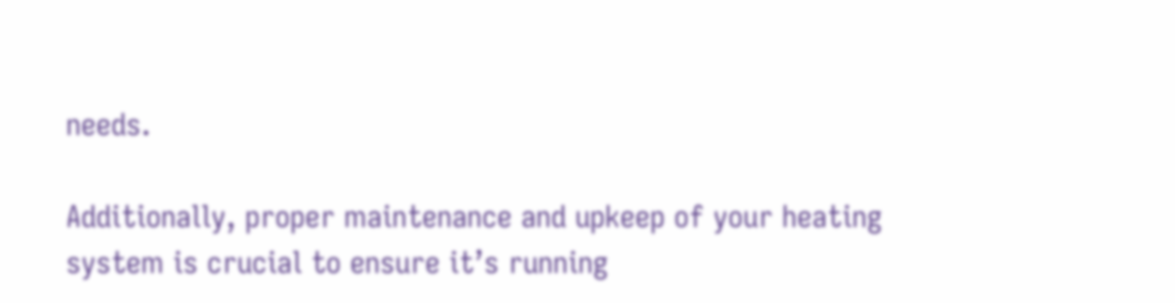needs.

Additionally, proper maintenance and upkeep of your heating system is crucial to ensure it’s running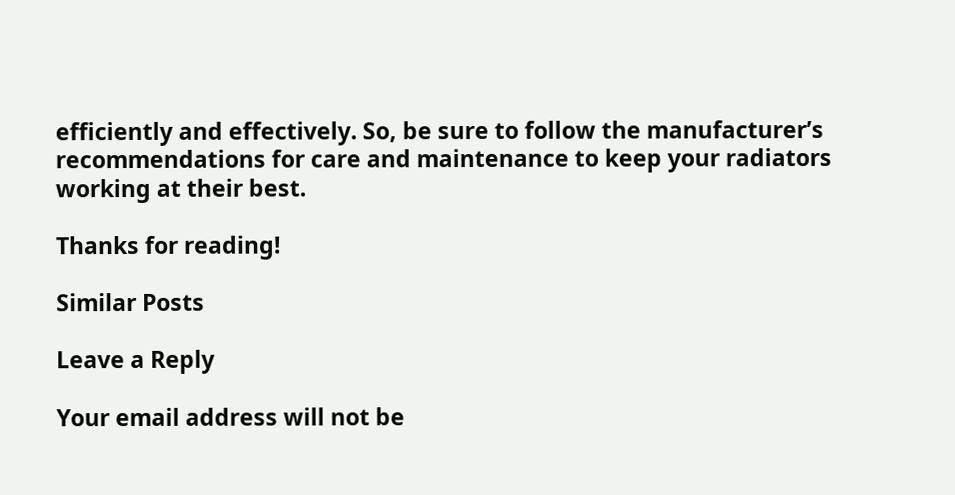efficiently and effectively. So, be sure to follow the manufacturer’s recommendations for care and maintenance to keep your radiators working at their best.

Thanks for reading!

Similar Posts

Leave a Reply

Your email address will not be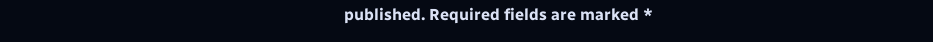published. Required fields are marked *